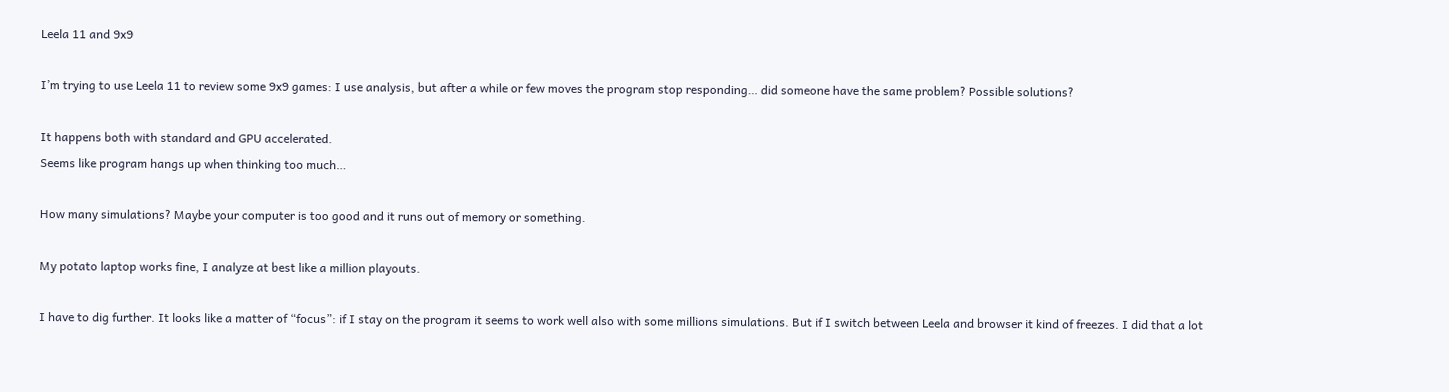Leela 11 and 9x9

I’m trying to use Leela 11 to review some 9x9 games: I use analysis, but after a while or few moves the program stop responding… did someone have the same problem? Possible solutions?

It happens both with standard and GPU accelerated.
Seems like program hangs up when thinking too much…

How many simulations? Maybe your computer is too good and it runs out of memory or something.

My potato laptop works fine, I analyze at best like a million playouts.

I have to dig further. It looks like a matter of “focus”: if I stay on the program it seems to work well also with some millions simulations. But if I switch between Leela and browser it kind of freezes. I did that a lot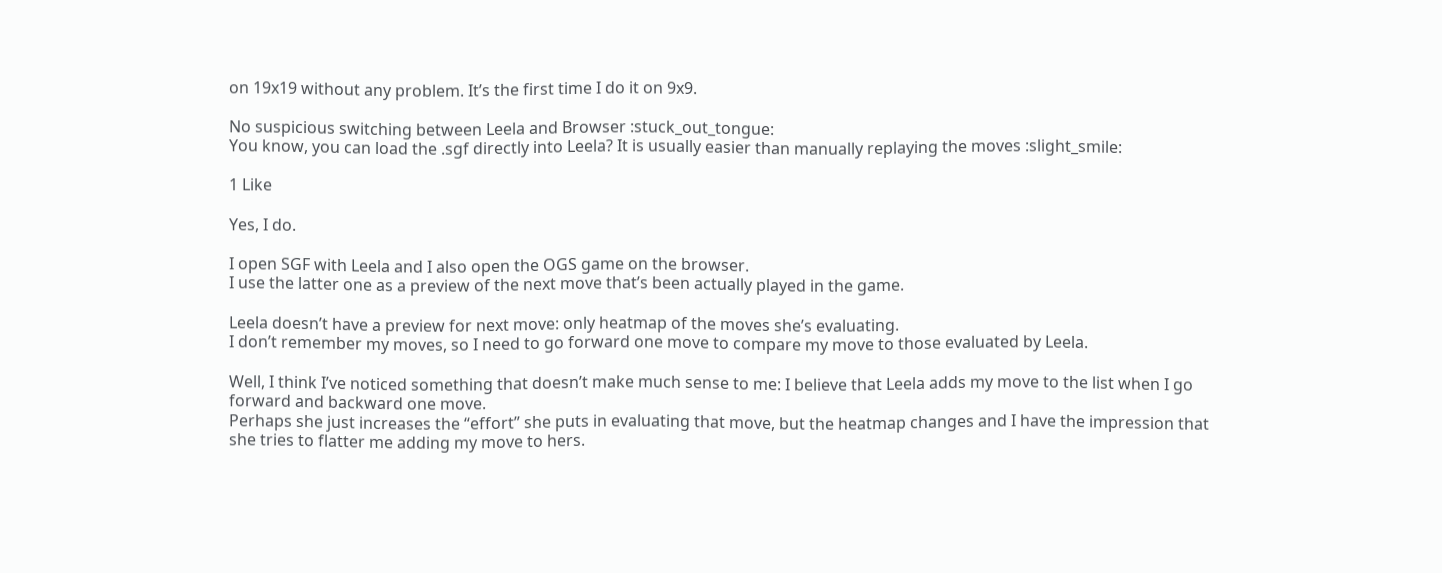on 19x19 without any problem. It’s the first time I do it on 9x9.

No suspicious switching between Leela and Browser :stuck_out_tongue:
You know, you can load the .sgf directly into Leela? It is usually easier than manually replaying the moves :slight_smile:

1 Like

Yes, I do.

I open SGF with Leela and I also open the OGS game on the browser.
I use the latter one as a preview of the next move that’s been actually played in the game.

Leela doesn’t have a preview for next move: only heatmap of the moves she’s evaluating.
I don’t remember my moves, so I need to go forward one move to compare my move to those evaluated by Leela.

Well, I think I’ve noticed something that doesn’t make much sense to me: I believe that Leela adds my move to the list when I go forward and backward one move.
Perhaps she just increases the “effort” she puts in evaluating that move, but the heatmap changes and I have the impression that she tries to flatter me adding my move to hers.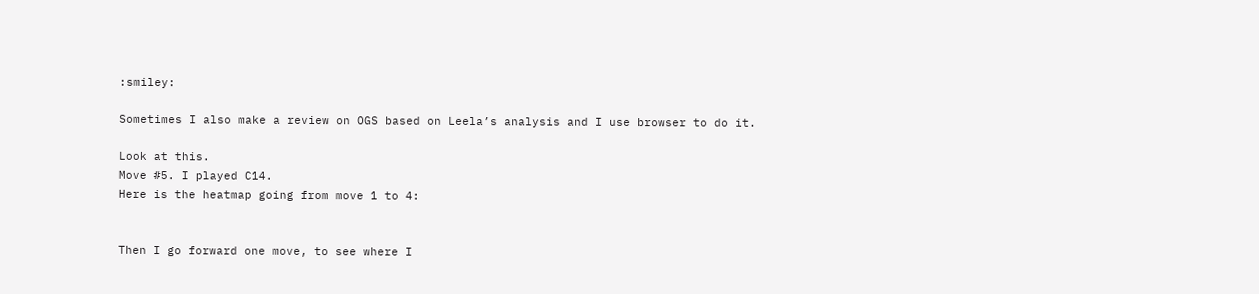:smiley:

Sometimes I also make a review on OGS based on Leela’s analysis and I use browser to do it.

Look at this.
Move #5. I played C14.
Here is the heatmap going from move 1 to 4:


Then I go forward one move, to see where I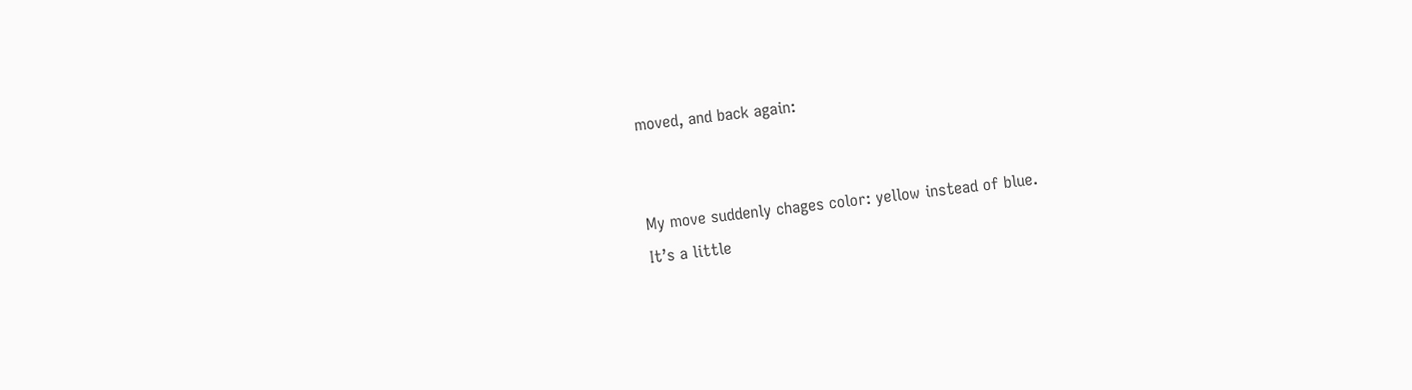moved, and back again:


My move suddenly chages color: yellow instead of blue.
It’s a little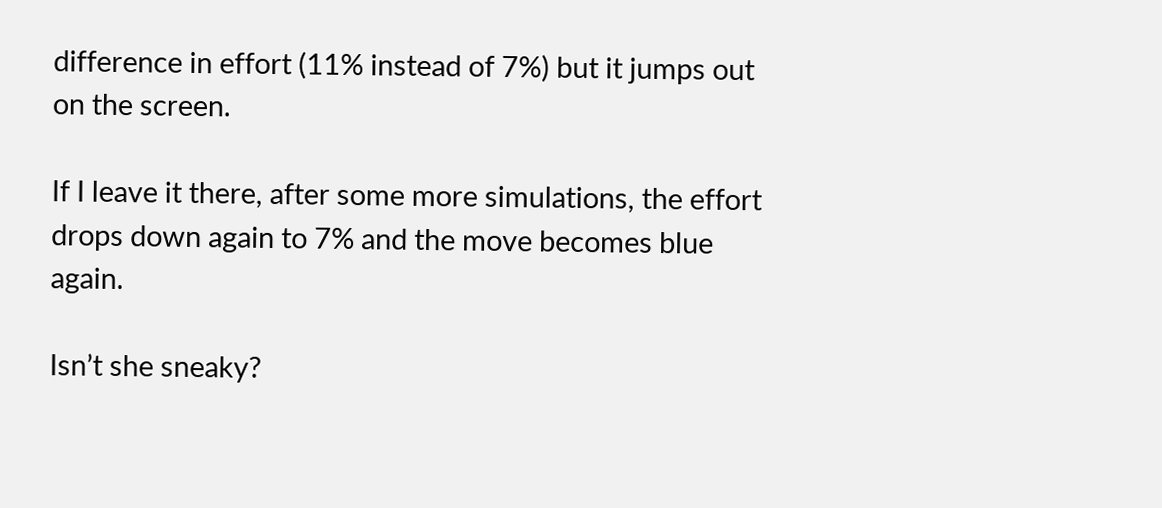difference in effort (11% instead of 7%) but it jumps out on the screen.

If I leave it there, after some more simulations, the effort drops down again to 7% and the move becomes blue again.

Isn’t she sneaky?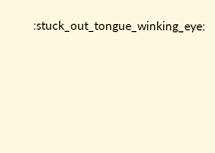:stuck_out_tongue_winking_eye: